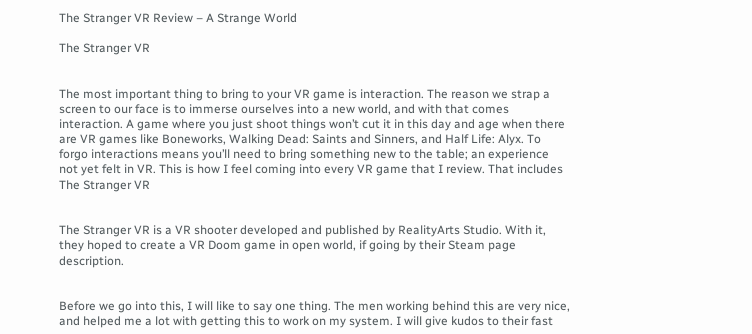The Stranger VR Review – A Strange World

The Stranger VR


The most important thing to bring to your VR game is interaction. The reason we strap a screen to our face is to immerse ourselves into a new world, and with that comes interaction. A game where you just shoot things won’t cut it in this day and age when there are VR games like Boneworks, Walking Dead: Saints and Sinners, and Half Life: Alyx. To forgo interactions means you’ll need to bring something new to the table; an experience not yet felt in VR. This is how I feel coming into every VR game that I review. That includes The Stranger VR


The Stranger VR is a VR shooter developed and published by RealityArts Studio. With it, they hoped to create a VR Doom game in open world, if going by their Steam page description.


Before we go into this, I will like to say one thing. The men working behind this are very nice, and helped me a lot with getting this to work on my system. I will give kudos to their fast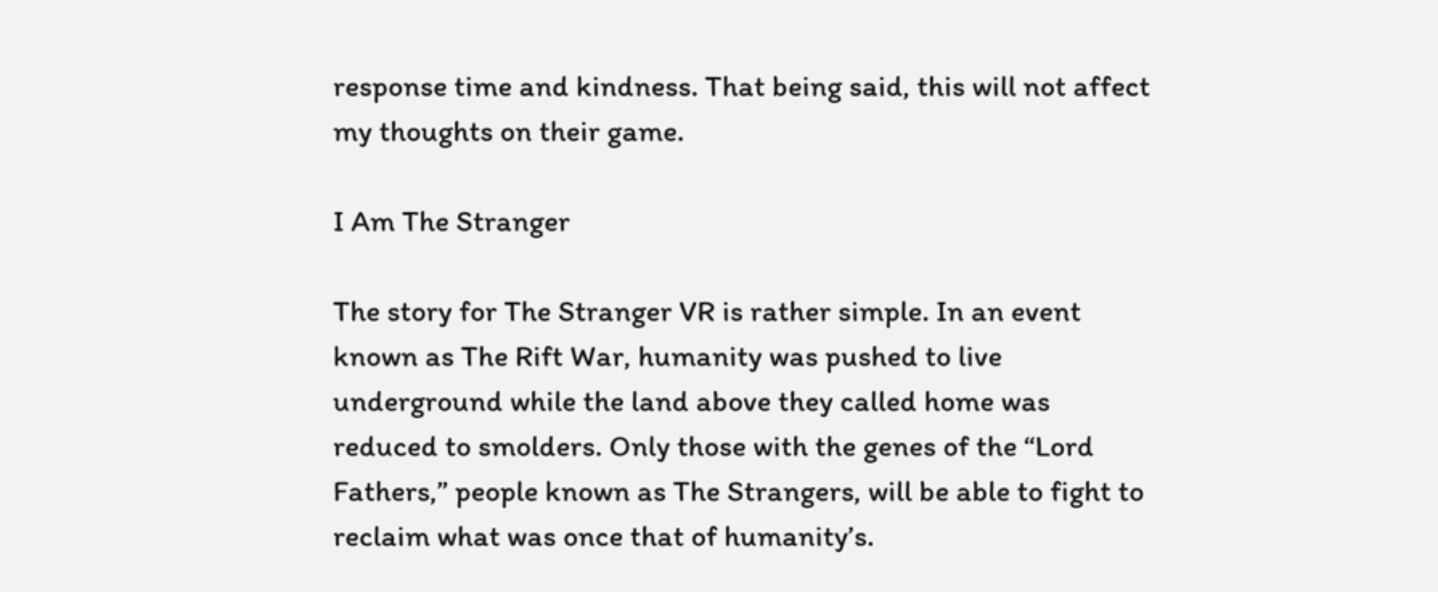response time and kindness. That being said, this will not affect my thoughts on their game.

I Am The Stranger

The story for The Stranger VR is rather simple. In an event known as The Rift War, humanity was pushed to live underground while the land above they called home was reduced to smolders. Only those with the genes of the “Lord Fathers,” people known as The Strangers, will be able to fight to reclaim what was once that of humanity’s.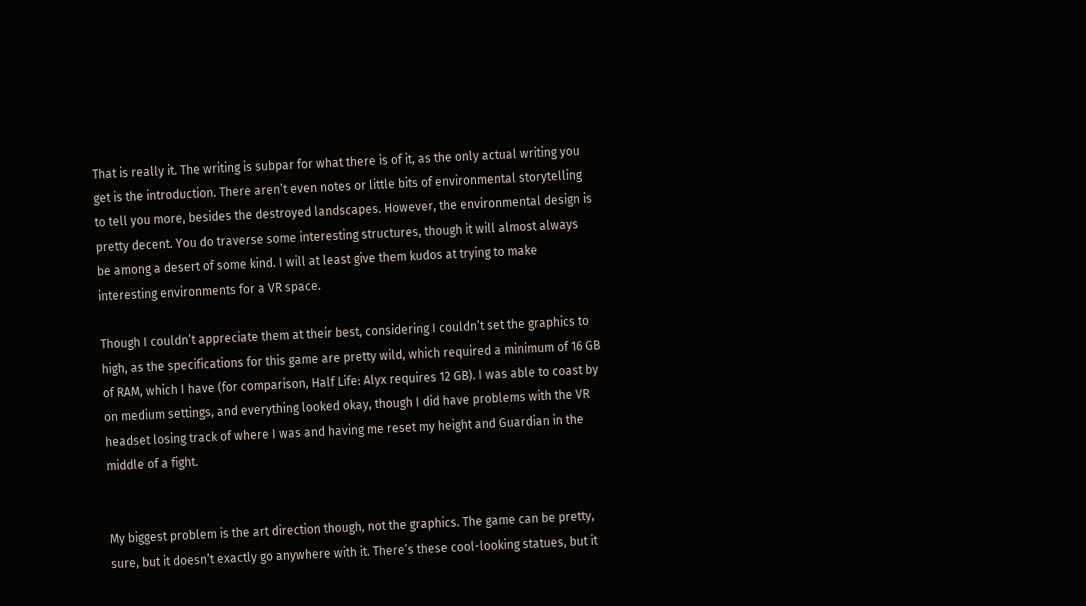That is really it. The writing is subpar for what there is of it, as the only actual writing you get is the introduction. There aren’t even notes or little bits of environmental storytelling to tell you more, besides the destroyed landscapes. However, the environmental design is pretty decent. You do traverse some interesting structures, though it will almost always be among a desert of some kind. I will at least give them kudos at trying to make interesting environments for a VR space.

Though I couldn’t appreciate them at their best, considering I couldn’t set the graphics to high, as the specifications for this game are pretty wild, which required a minimum of 16 GB of RAM, which I have (for comparison, Half Life: Alyx requires 12 GB). I was able to coast by on medium settings, and everything looked okay, though I did have problems with the VR headset losing track of where I was and having me reset my height and Guardian in the middle of a fight.


My biggest problem is the art direction though, not the graphics. The game can be pretty, sure, but it doesn’t exactly go anywhere with it. There’s these cool-looking statues, but it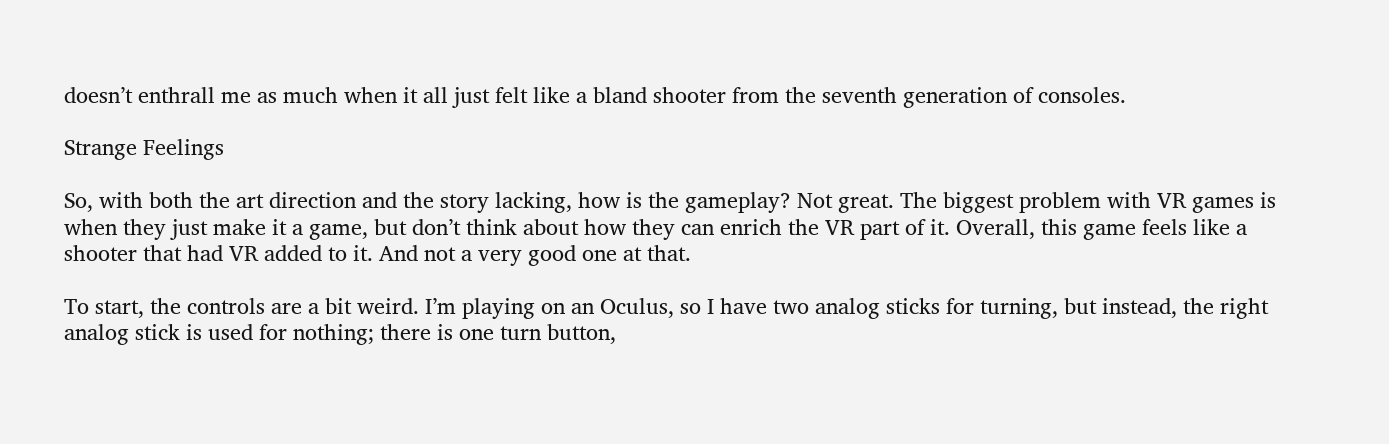doesn’t enthrall me as much when it all just felt like a bland shooter from the seventh generation of consoles.

Strange Feelings

So, with both the art direction and the story lacking, how is the gameplay? Not great. The biggest problem with VR games is when they just make it a game, but don’t think about how they can enrich the VR part of it. Overall, this game feels like a shooter that had VR added to it. And not a very good one at that.

To start, the controls are a bit weird. I’m playing on an Oculus, so I have two analog sticks for turning, but instead, the right analog stick is used for nothing; there is one turn button,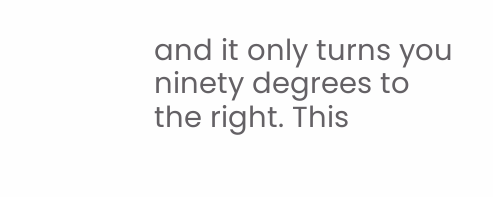and it only turns you ninety degrees to the right. This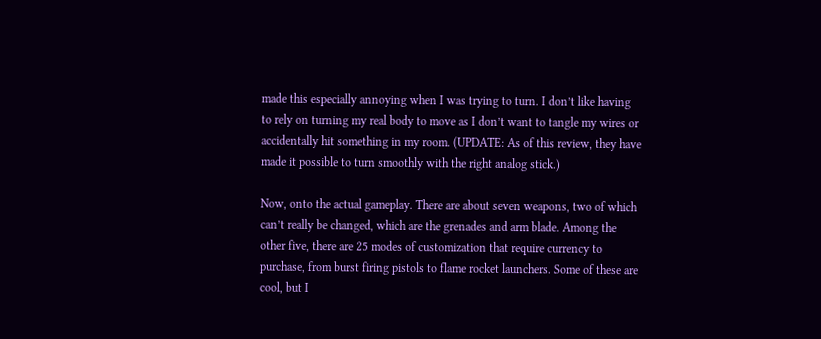made this especially annoying when I was trying to turn. I don’t like having to rely on turning my real body to move as I don’t want to tangle my wires or accidentally hit something in my room. (UPDATE: As of this review, they have made it possible to turn smoothly with the right analog stick.)

Now, onto the actual gameplay. There are about seven weapons, two of which can’t really be changed, which are the grenades and arm blade. Among the other five, there are 25 modes of customization that require currency to purchase, from burst firing pistols to flame rocket launchers. Some of these are cool, but I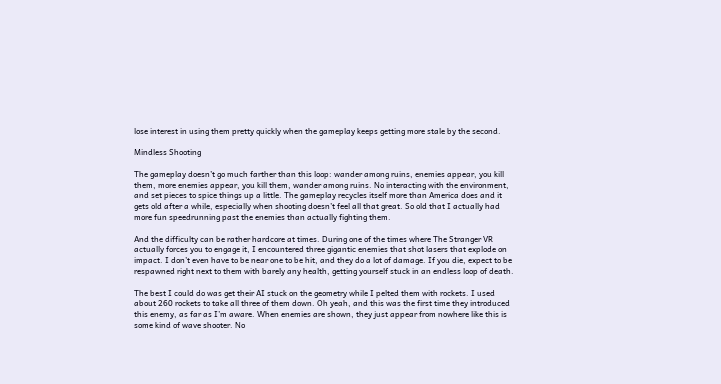lose interest in using them pretty quickly when the gameplay keeps getting more stale by the second.

Mindless Shooting

The gameplay doesn’t go much farther than this loop: wander among ruins, enemies appear, you kill them, more enemies appear, you kill them, wander among ruins. No interacting with the environment, and set pieces to spice things up a little. The gameplay recycles itself more than America does and it gets old after a while, especially when shooting doesn’t feel all that great. So old that I actually had more fun speedrunning past the enemies than actually fighting them.

And the difficulty can be rather hardcore at times. During one of the times where The Stranger VR actually forces you to engage it, I encountered three gigantic enemies that shot lasers that explode on impact. I don’t even have to be near one to be hit, and they do a lot of damage. If you die, expect to be respawned right next to them with barely any health, getting yourself stuck in an endless loop of death.

The best I could do was get their AI stuck on the geometry while I pelted them with rockets. I used about 260 rockets to take all three of them down. Oh yeah, and this was the first time they introduced this enemy, as far as I’m aware. When enemies are shown, they just appear from nowhere like this is some kind of wave shooter. No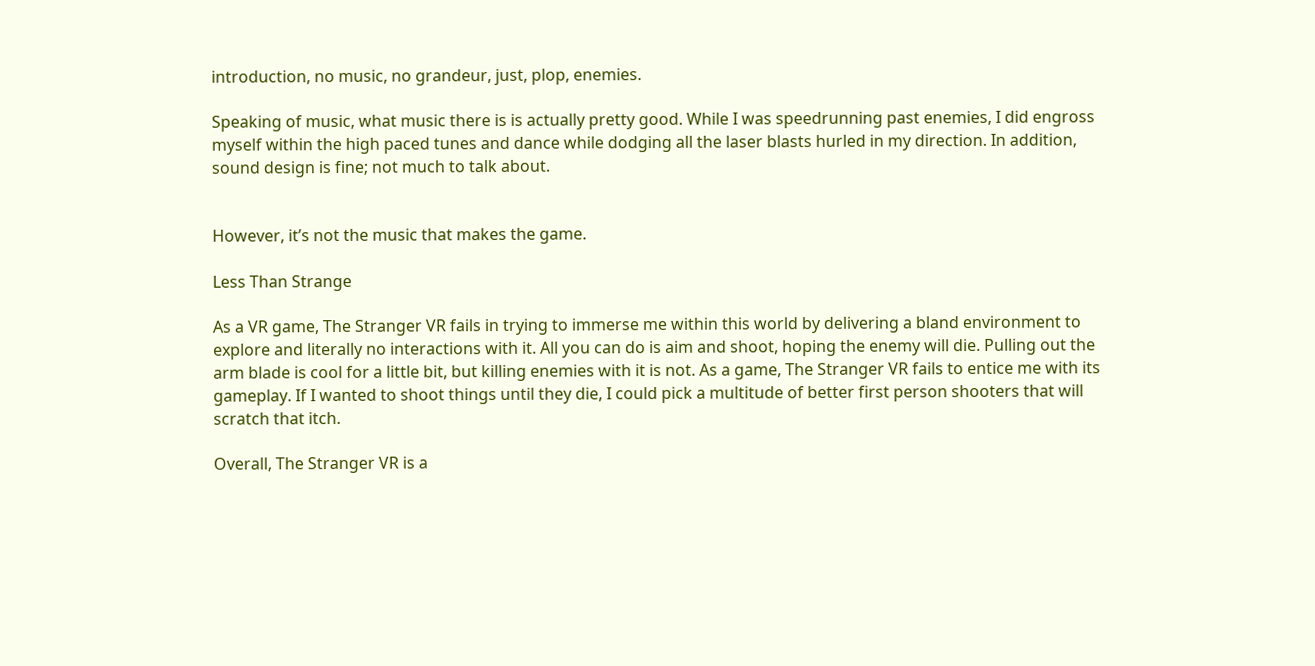introduction, no music, no grandeur, just, plop, enemies.

Speaking of music, what music there is is actually pretty good. While I was speedrunning past enemies, I did engross myself within the high paced tunes and dance while dodging all the laser blasts hurled in my direction. In addition, sound design is fine; not much to talk about.


However, it’s not the music that makes the game.

Less Than Strange

As a VR game, The Stranger VR fails in trying to immerse me within this world by delivering a bland environment to explore and literally no interactions with it. All you can do is aim and shoot, hoping the enemy will die. Pulling out the arm blade is cool for a little bit, but killing enemies with it is not. As a game, The Stranger VR fails to entice me with its gameplay. If I wanted to shoot things until they die, I could pick a multitude of better first person shooters that will scratch that itch.

Overall, The Stranger VR is a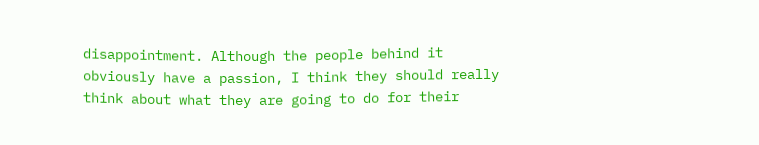disappointment. Although the people behind it obviously have a passion, I think they should really think about what they are going to do for their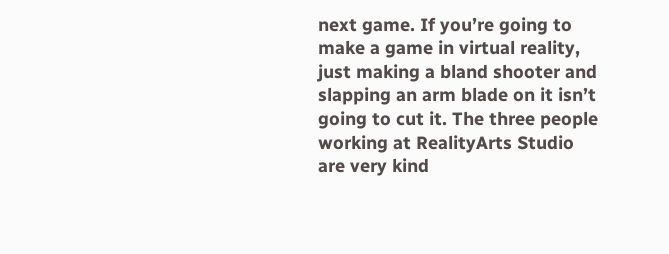next game. If you’re going to make a game in virtual reality, just making a bland shooter and slapping an arm blade on it isn’t going to cut it. The three people working at RealityArts Studio are very kind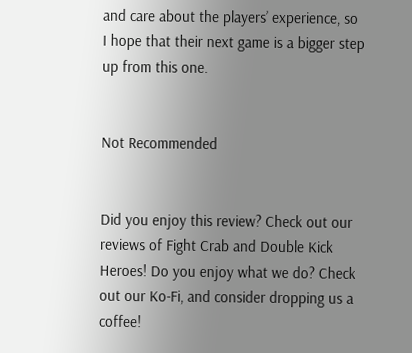and care about the players’ experience, so I hope that their next game is a bigger step up from this one.


Not Recommended


Did you enjoy this review? Check out our reviews of Fight Crab and Double Kick Heroes! Do you enjoy what we do? Check out our Ko-Fi, and consider dropping us a coffee!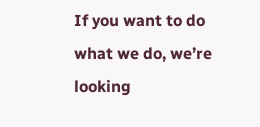If you want to do what we do, we’re looking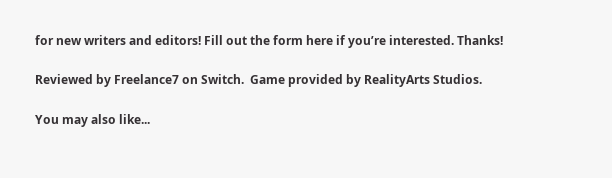for new writers and editors! Fill out the form here if you’re interested. Thanks!

Reviewed by Freelance7 on Switch.  Game provided by RealityArts Studios.

You may also like...